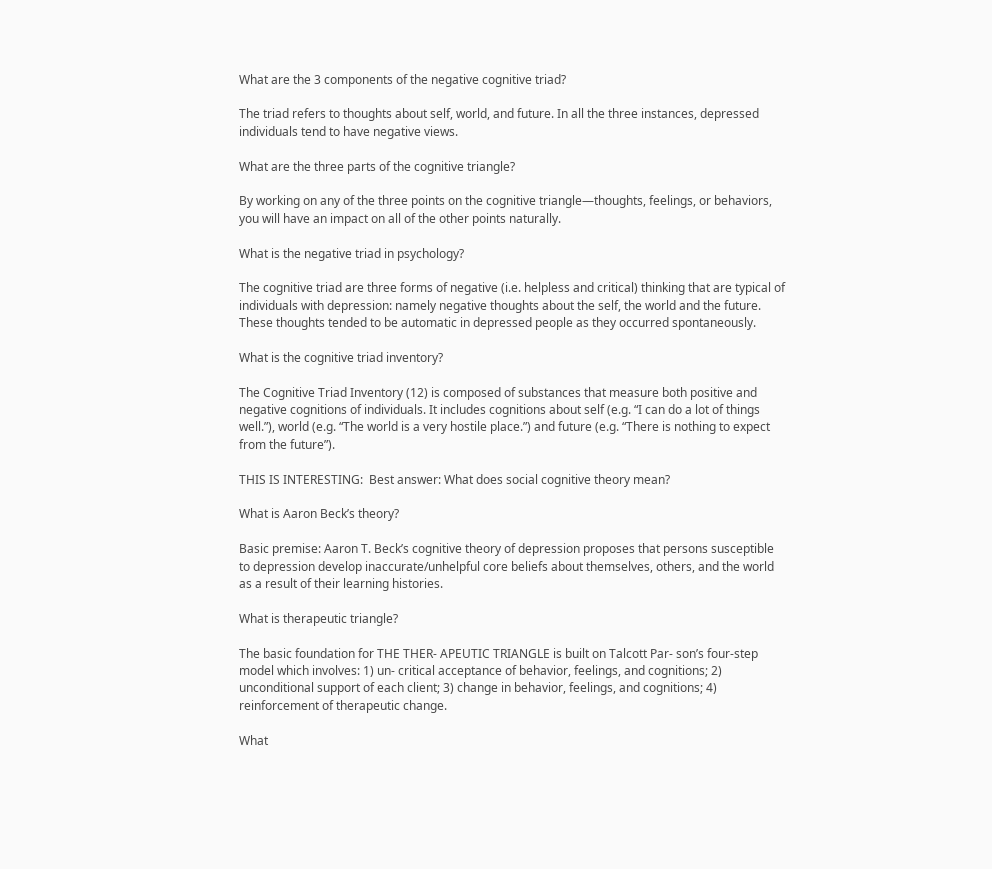What are the 3 components of the negative cognitive triad?

The triad refers to thoughts about self, world, and future. In all the three instances, depressed individuals tend to have negative views.

What are the three parts of the cognitive triangle?

By working on any of the three points on the cognitive triangle—thoughts, feelings, or behaviors, you will have an impact on all of the other points naturally.

What is the negative triad in psychology?

The cognitive triad are three forms of negative (i.e. helpless and critical) thinking that are typical of individuals with depression: namely negative thoughts about the self, the world and the future. These thoughts tended to be automatic in depressed people as they occurred spontaneously.

What is the cognitive triad inventory?

The Cognitive Triad Inventory (12) is composed of substances that measure both positive and negative cognitions of individuals. It includes cognitions about self (e.g. “I can do a lot of things well.”), world (e.g. “The world is a very hostile place.”) and future (e.g. “There is nothing to expect from the future”).

THIS IS INTERESTING:  Best answer: What does social cognitive theory mean?

What is Aaron Beck’s theory?

Basic premise: Aaron T. Beck’s cognitive theory of depression proposes that persons susceptible to depression develop inaccurate/unhelpful core beliefs about themselves, others, and the world as a result of their learning histories.

What is therapeutic triangle?

The basic foundation for THE THER- APEUTIC TRIANGLE is built on Talcott Par- son’s four-step model which involves: 1) un- critical acceptance of behavior, feelings, and cognitions; 2) unconditional support of each client; 3) change in behavior, feelings, and cognitions; 4) reinforcement of therapeutic change.

What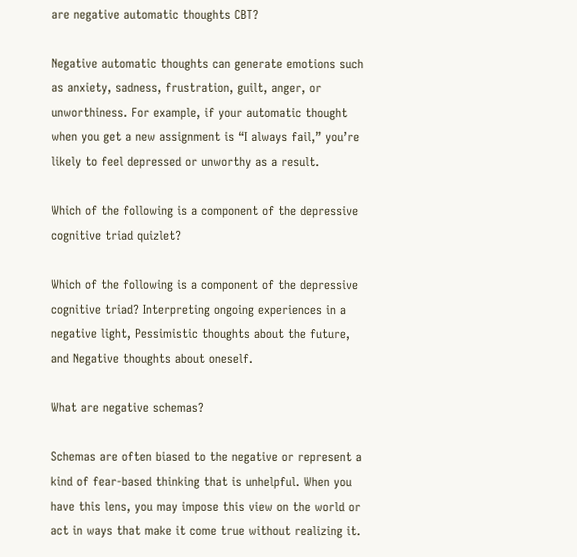are negative automatic thoughts CBT?

Negative automatic thoughts can generate emotions such as anxiety, sadness, frustration, guilt, anger, or unworthiness. For example, if your automatic thought when you get a new assignment is “I always fail,” you’re likely to feel depressed or unworthy as a result.

Which of the following is a component of the depressive cognitive triad quizlet?

Which of the following is a component of the depressive cognitive triad? Interpreting ongoing experiences in a negative light, Pessimistic thoughts about the future, and Negative thoughts about oneself.

What are negative schemas?

Schemas are often biased to the negative or represent a kind of fear-based thinking that is unhelpful. When you have this lens, you may impose this view on the world or act in ways that make it come true without realizing it.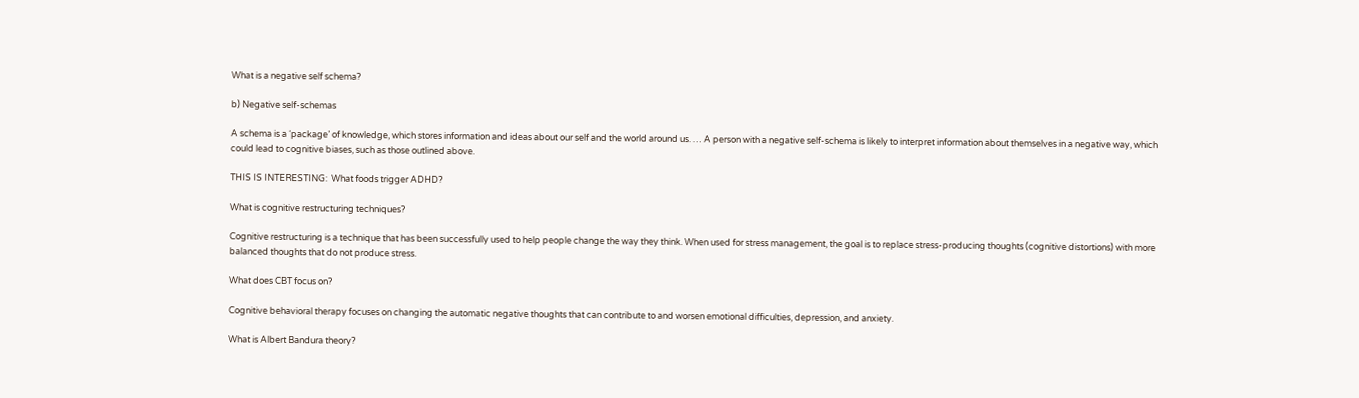What is a negative self schema?

b) Negative self-schemas

A schema is a ‘package’ of knowledge, which stores information and ideas about our self and the world around us. … A person with a negative self-schema is likely to interpret information about themselves in a negative way, which could lead to cognitive biases, such as those outlined above.

THIS IS INTERESTING:  What foods trigger ADHD?

What is cognitive restructuring techniques?

Cognitive restructuring is a technique that has been successfully used to help people change the way they think. When used for stress management, the goal is to replace stress-producing thoughts (cognitive distortions) with more balanced thoughts that do not produce stress.

What does CBT focus on?

Cognitive behavioral therapy focuses on changing the automatic negative thoughts that can contribute to and worsen emotional difficulties, depression, and anxiety.

What is Albert Bandura theory?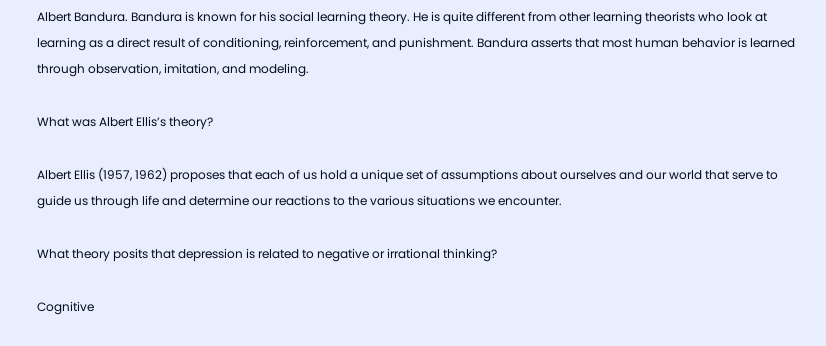Albert Bandura. Bandura is known for his social learning theory. He is quite different from other learning theorists who look at learning as a direct result of conditioning, reinforcement, and punishment. Bandura asserts that most human behavior is learned through observation, imitation, and modeling.

What was Albert Ellis’s theory?

Albert Ellis (1957, 1962) proposes that each of us hold a unique set of assumptions about ourselves and our world that serve to guide us through life and determine our reactions to the various situations we encounter.

What theory posits that depression is related to negative or irrational thinking?

Cognitive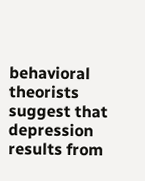behavioral theorists suggest that depression results from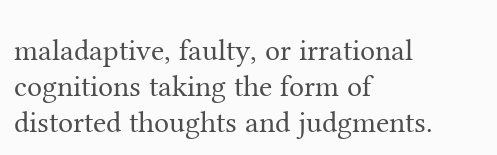maladaptive, faulty, or irrational cognitions taking the form of distorted thoughts and judgments.